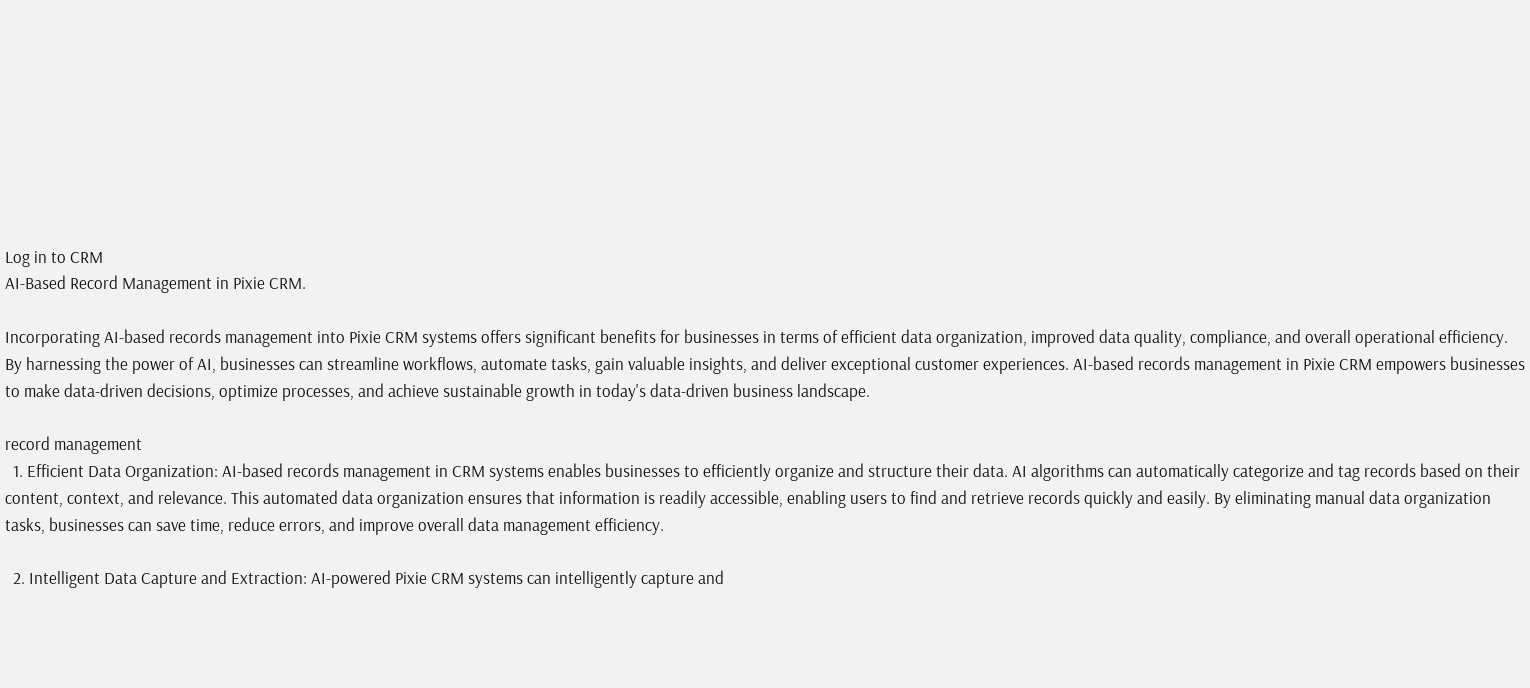Log in to CRM
AI-Based Record Management in Pixie CRM.

Incorporating AI-based records management into Pixie CRM systems offers significant benefits for businesses in terms of efficient data organization, improved data quality, compliance, and overall operational efficiency. By harnessing the power of AI, businesses can streamline workflows, automate tasks, gain valuable insights, and deliver exceptional customer experiences. AI-based records management in Pixie CRM empowers businesses to make data-driven decisions, optimize processes, and achieve sustainable growth in today's data-driven business landscape.

record management
  1. Efficient Data Organization: AI-based records management in CRM systems enables businesses to efficiently organize and structure their data. AI algorithms can automatically categorize and tag records based on their content, context, and relevance. This automated data organization ensures that information is readily accessible, enabling users to find and retrieve records quickly and easily. By eliminating manual data organization tasks, businesses can save time, reduce errors, and improve overall data management efficiency.

  2. Intelligent Data Capture and Extraction: AI-powered Pixie CRM systems can intelligently capture and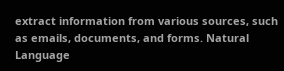extract information from various sources, such as emails, documents, and forms. Natural Language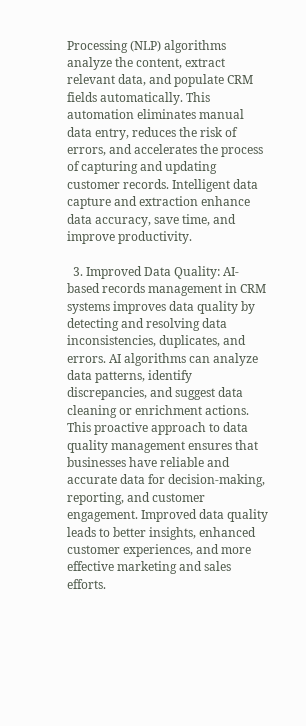Processing (NLP) algorithms analyze the content, extract relevant data, and populate CRM fields automatically. This automation eliminates manual data entry, reduces the risk of errors, and accelerates the process of capturing and updating customer records. Intelligent data capture and extraction enhance data accuracy, save time, and improve productivity.

  3. Improved Data Quality: AI-based records management in CRM systems improves data quality by detecting and resolving data inconsistencies, duplicates, and errors. AI algorithms can analyze data patterns, identify discrepancies, and suggest data cleaning or enrichment actions. This proactive approach to data quality management ensures that businesses have reliable and accurate data for decision-making, reporting, and customer engagement. Improved data quality leads to better insights, enhanced customer experiences, and more effective marketing and sales efforts.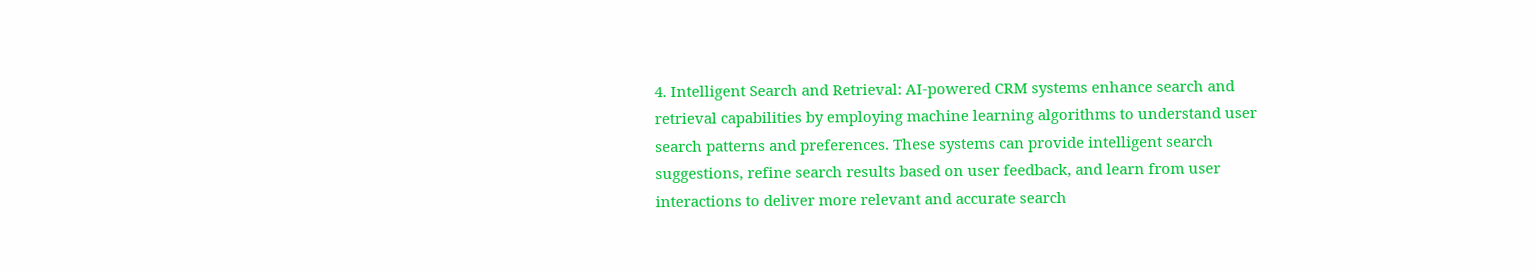4. Intelligent Search and Retrieval: AI-powered CRM systems enhance search and retrieval capabilities by employing machine learning algorithms to understand user search patterns and preferences. These systems can provide intelligent search suggestions, refine search results based on user feedback, and learn from user interactions to deliver more relevant and accurate search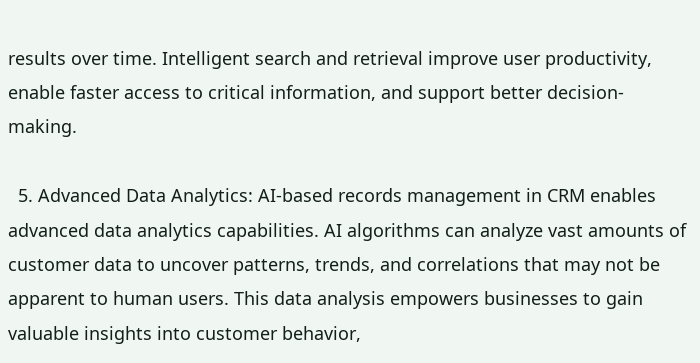results over time. Intelligent search and retrieval improve user productivity, enable faster access to critical information, and support better decision-making.

  5. Advanced Data Analytics: AI-based records management in CRM enables advanced data analytics capabilities. AI algorithms can analyze vast amounts of customer data to uncover patterns, trends, and correlations that may not be apparent to human users. This data analysis empowers businesses to gain valuable insights into customer behavior,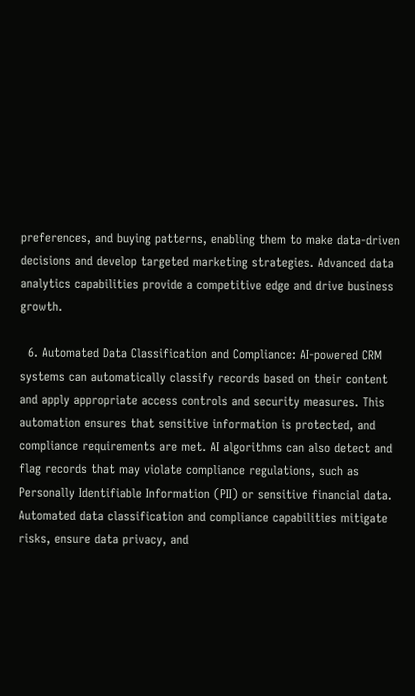preferences, and buying patterns, enabling them to make data-driven decisions and develop targeted marketing strategies. Advanced data analytics capabilities provide a competitive edge and drive business growth.

  6. Automated Data Classification and Compliance: AI-powered CRM systems can automatically classify records based on their content and apply appropriate access controls and security measures. This automation ensures that sensitive information is protected, and compliance requirements are met. AI algorithms can also detect and flag records that may violate compliance regulations, such as Personally Identifiable Information (PII) or sensitive financial data. Automated data classification and compliance capabilities mitigate risks, ensure data privacy, and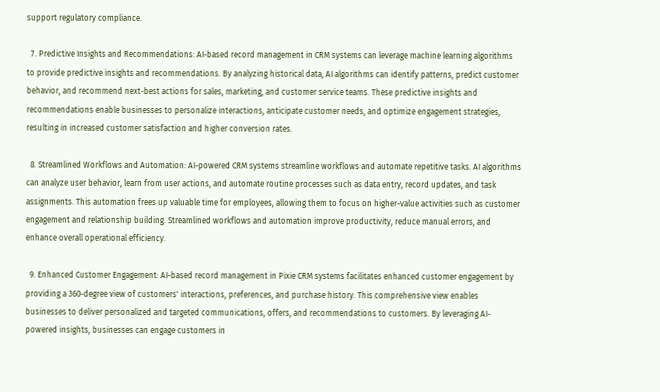support regulatory compliance.

  7. Predictive Insights and Recommendations: AI-based record management in CRM systems can leverage machine learning algorithms to provide predictive insights and recommendations. By analyzing historical data, AI algorithms can identify patterns, predict customer behavior, and recommend next-best actions for sales, marketing, and customer service teams. These predictive insights and recommendations enable businesses to personalize interactions, anticipate customer needs, and optimize engagement strategies, resulting in increased customer satisfaction and higher conversion rates.

  8. Streamlined Workflows and Automation: AI-powered CRM systems streamline workflows and automate repetitive tasks. AI algorithms can analyze user behavior, learn from user actions, and automate routine processes such as data entry, record updates, and task assignments. This automation frees up valuable time for employees, allowing them to focus on higher-value activities such as customer engagement and relationship building. Streamlined workflows and automation improve productivity, reduce manual errors, and enhance overall operational efficiency.

  9. Enhanced Customer Engagement: AI-based record management in Pixie CRM systems facilitates enhanced customer engagement by providing a 360-degree view of customers' interactions, preferences, and purchase history. This comprehensive view enables businesses to deliver personalized and targeted communications, offers, and recommendations to customers. By leveraging AI-powered insights, businesses can engage customers in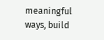meaningful ways, build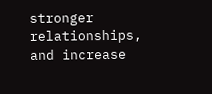stronger relationships, and increase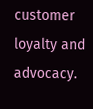customer loyalty and advocacy.